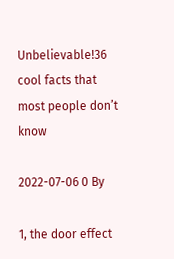Unbelievable!36 cool facts that most people don’t know

2022-07-06 0 By

1, the door effect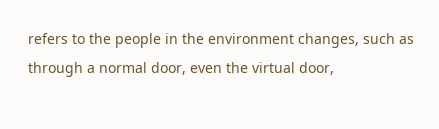refers to the people in the environment changes, such as through a normal door, even the virtual door,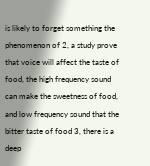is likely to forget something the phenomenon of 2, a study prove that voice will affect the taste of food, the high frequency sound can make the sweetness of food, and low frequency sound that the bitter taste of food 3, there is a deep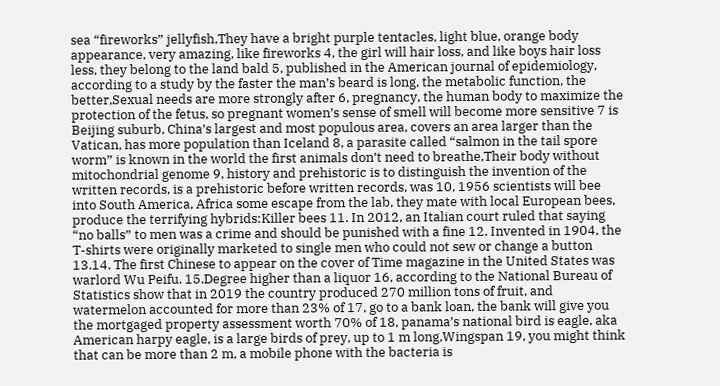sea “fireworks” jellyfish,They have a bright purple tentacles, light blue, orange body appearance, very amazing, like fireworks 4, the girl will hair loss, and like boys hair loss less, they belong to the land bald 5, published in the American journal of epidemiology, according to a study by the faster the man’s beard is long, the metabolic function, the better,Sexual needs are more strongly after 6, pregnancy, the human body to maximize the protection of the fetus, so pregnant women’s sense of smell will become more sensitive 7 is Beijing suburb, China’s largest and most populous area, covers an area larger than the Vatican, has more population than Iceland 8, a parasite called “salmon in the tail spore worm” is known in the world the first animals don’t need to breathe,Their body without mitochondrial genome 9, history and prehistoric is to distinguish the invention of the written records, is a prehistoric before written records, was 10, 1956 scientists will bee into South America, Africa some escape from the lab, they mate with local European bees, produce the terrifying hybrids:Killer bees 11. In 2012, an Italian court ruled that saying “no balls” to men was a crime and should be punished with a fine 12. Invented in 1904, the T-shirts were originally marketed to single men who could not sew or change a button 13.14. The first Chinese to appear on the cover of Time magazine in the United States was warlord Wu Peifu. 15.Degree higher than a liquor 16, according to the National Bureau of Statistics show that in 2019 the country produced 270 million tons of fruit, and watermelon accounted for more than 23% of 17, go to a bank loan, the bank will give you the mortgaged property assessment worth 70% of 18, panama’s national bird is eagle, aka American harpy eagle, is a large birds of prey, up to 1 m long,Wingspan 19, you might think that can be more than 2 m, a mobile phone with the bacteria is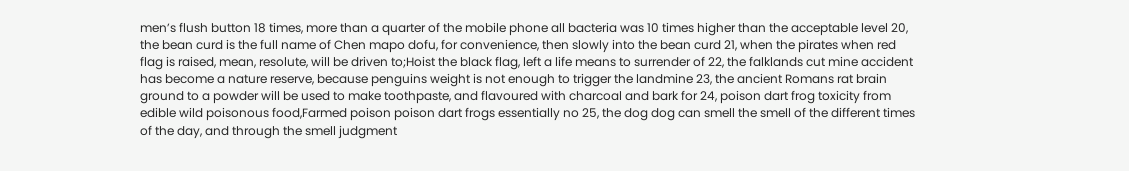men’s flush button 18 times, more than a quarter of the mobile phone all bacteria was 10 times higher than the acceptable level 20, the bean curd is the full name of Chen mapo dofu, for convenience, then slowly into the bean curd 21, when the pirates when red flag is raised, mean, resolute, will be driven to;Hoist the black flag, left a life means to surrender of 22, the falklands cut mine accident has become a nature reserve, because penguins weight is not enough to trigger the landmine 23, the ancient Romans rat brain ground to a powder will be used to make toothpaste, and flavoured with charcoal and bark for 24, poison dart frog toxicity from edible wild poisonous food,Farmed poison poison dart frogs essentially no 25, the dog dog can smell the smell of the different times of the day, and through the smell judgment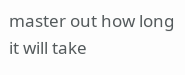master out how long it will take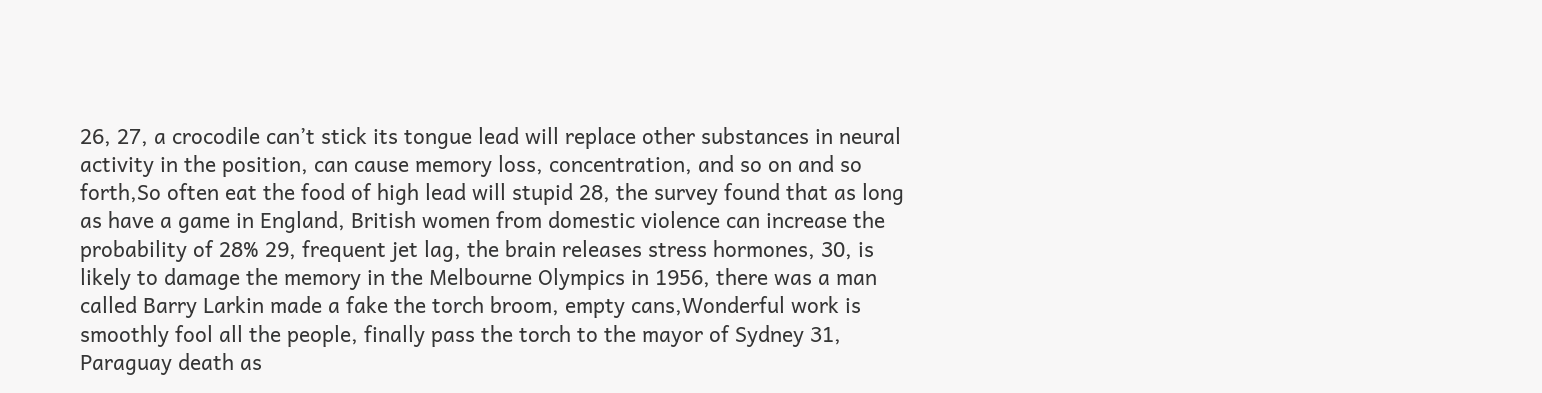26, 27, a crocodile can’t stick its tongue lead will replace other substances in neural activity in the position, can cause memory loss, concentration, and so on and so forth,So often eat the food of high lead will stupid 28, the survey found that as long as have a game in England, British women from domestic violence can increase the probability of 28% 29, frequent jet lag, the brain releases stress hormones, 30, is likely to damage the memory in the Melbourne Olympics in 1956, there was a man called Barry Larkin made a fake the torch broom, empty cans,Wonderful work is smoothly fool all the people, finally pass the torch to the mayor of Sydney 31, Paraguay death as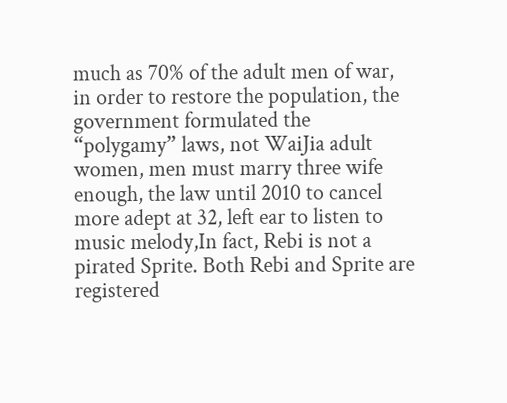much as 70% of the adult men of war, in order to restore the population, the government formulated the “polygamy” laws, not WaiJia adult women, men must marry three wife enough, the law until 2010 to cancel more adept at 32, left ear to listen to music melody,In fact, Rebi is not a pirated Sprite. Both Rebi and Sprite are registered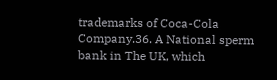trademarks of Coca-Cola Company.36. A National sperm bank in The UK, which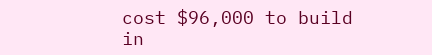cost $96,000 to build in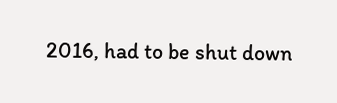2016, had to be shut down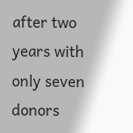after two years with only seven donors